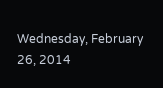Wednesday, February 26, 2014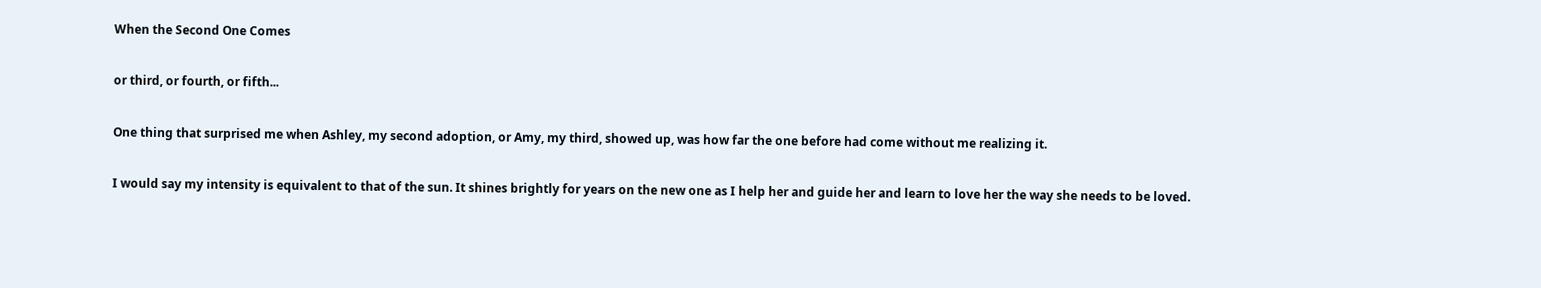When the Second One Comes

or third, or fourth, or fifth...

One thing that surprised me when Ashley, my second adoption, or Amy, my third, showed up, was how far the one before had come without me realizing it.

I would say my intensity is equivalent to that of the sun. It shines brightly for years on the new one as I help her and guide her and learn to love her the way she needs to be loved.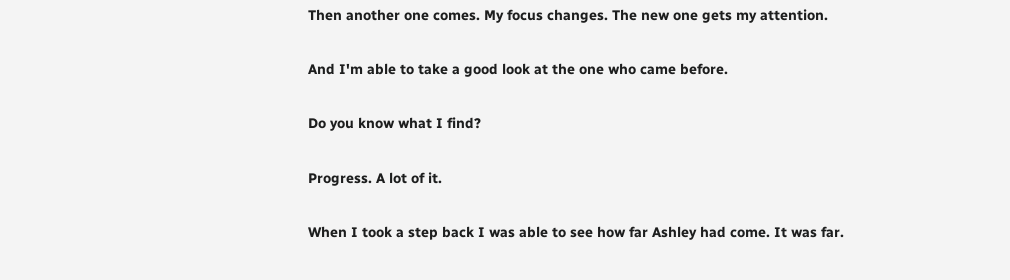Then another one comes. My focus changes. The new one gets my attention.

And I'm able to take a good look at the one who came before.

Do you know what I find?

Progress. A lot of it.

When I took a step back I was able to see how far Ashley had come. It was far.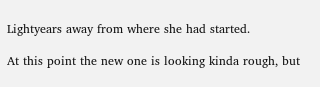Lightyears away from where she had started.

At this point the new one is looking kinda rough, but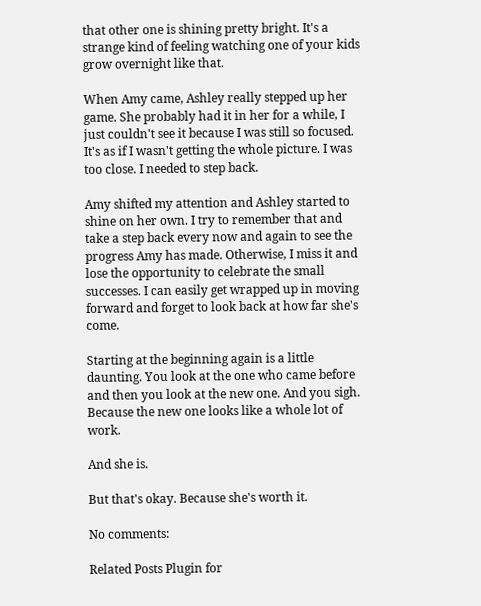that other one is shining pretty bright. It's a strange kind of feeling watching one of your kids grow overnight like that.

When Amy came, Ashley really stepped up her game. She probably had it in her for a while, I just couldn't see it because I was still so focused.  It's as if I wasn't getting the whole picture. I was too close. I needed to step back.

Amy shifted my attention and Ashley started to shine on her own. I try to remember that and take a step back every now and again to see the progress Amy has made. Otherwise, I miss it and lose the opportunity to celebrate the small successes. I can easily get wrapped up in moving forward and forget to look back at how far she's come.

Starting at the beginning again is a little daunting. You look at the one who came before and then you look at the new one. And you sigh. Because the new one looks like a whole lot of work.

And she is.

But that's okay. Because she's worth it.

No comments:

Related Posts Plugin for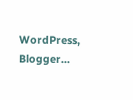WordPress, Blogger...